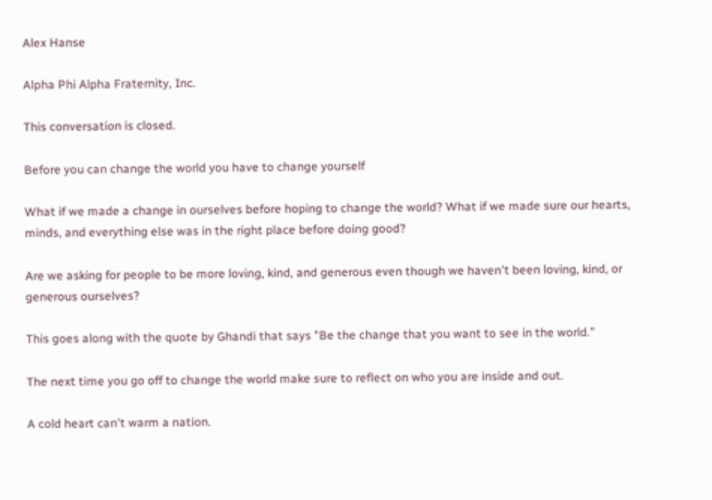Alex Hanse

Alpha Phi Alpha Fraternity, Inc.

This conversation is closed.

Before you can change the world you have to change yourself

What if we made a change in ourselves before hoping to change the world? What if we made sure our hearts, minds, and everything else was in the right place before doing good?

Are we asking for people to be more loving, kind, and generous even though we haven't been loving, kind, or generous ourselves?

This goes along with the quote by Ghandi that says "Be the change that you want to see in the world."

The next time you go off to change the world make sure to reflect on who you are inside and out.

A cold heart can't warm a nation.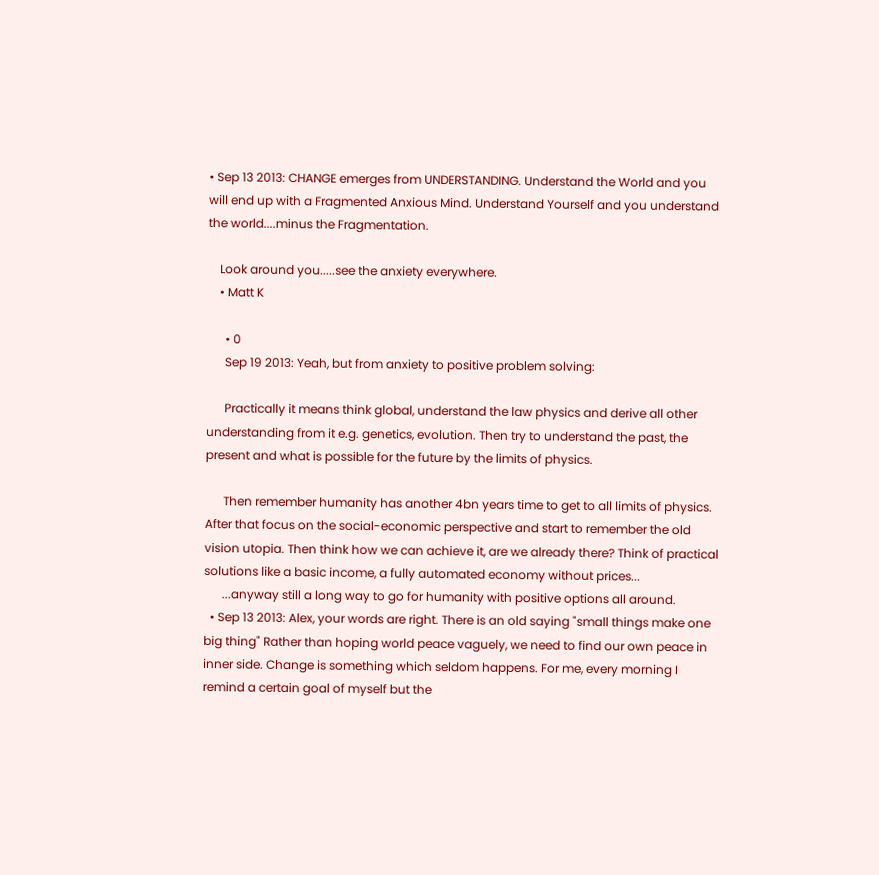• Sep 13 2013: CHANGE emerges from UNDERSTANDING. Understand the World and you will end up with a Fragmented Anxious Mind. Understand Yourself and you understand the world....minus the Fragmentation.

    Look around you.....see the anxiety everywhere.
    • Matt K

      • 0
      Sep 19 2013: Yeah, but from anxiety to positive problem solving:

      Practically it means think global, understand the law physics and derive all other understanding from it e.g. genetics, evolution. Then try to understand the past, the present and what is possible for the future by the limits of physics.

      Then remember humanity has another 4bn years time to get to all limits of physics. After that focus on the social-economic perspective and start to remember the old vision utopia. Then think how we can achieve it, are we already there? Think of practical solutions like a basic income, a fully automated economy without prices...
      ...anyway still a long way to go for humanity with positive options all around.
  • Sep 13 2013: Alex, your words are right. There is an old saying "small things make one big thing" Rather than hoping world peace vaguely, we need to find our own peace in inner side. Change is something which seldom happens. For me, every morning I remind a certain goal of myself but the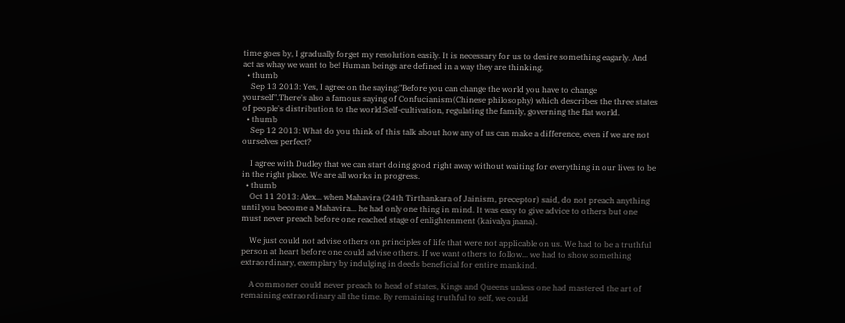time goes by, I gradually forget my resolution easily. It is necessary for us to desire something eagarly. And act as whay we want to be! Human beings are defined in a way they are thinking.
  • thumb
    Sep 13 2013: Yes, I agree on the saying:"Before you can change the world you have to change yourself".There's also a famous saying of Confucianism(Chinese philosophy) which describes the three states of people's distribution to the world:Self-cultivation, regulating the family, governing the flat world.
  • thumb
    Sep 12 2013: What do you think of this talk about how any of us can make a difference, even if we are not ourselves perfect?

    I agree with Dudley that we can start doing good right away without waiting for everything in our lives to be in the right place. We are all works in progress.
  • thumb
    Oct 11 2013: Alex... when Mahavira (24th Tirthankara of Jainism, preceptor) said, do not preach anything until you become a Mahavira... he had only one thing in mind. It was easy to give advice to others but one must never preach before one reached stage of enlightenment (kaivalya jnana).

    We just could not advise others on principles of life that were not applicable on us. We had to be a truthful person at heart before one could advise others. If we want others to follow... we had to show something extraordinary, exemplary by indulging in deeds beneficial for entire mankind.

    A commoner could never preach to head of states, Kings and Queens unless one had mastered the art of remaining extraordinary all the time. By remaining truthful to self, we could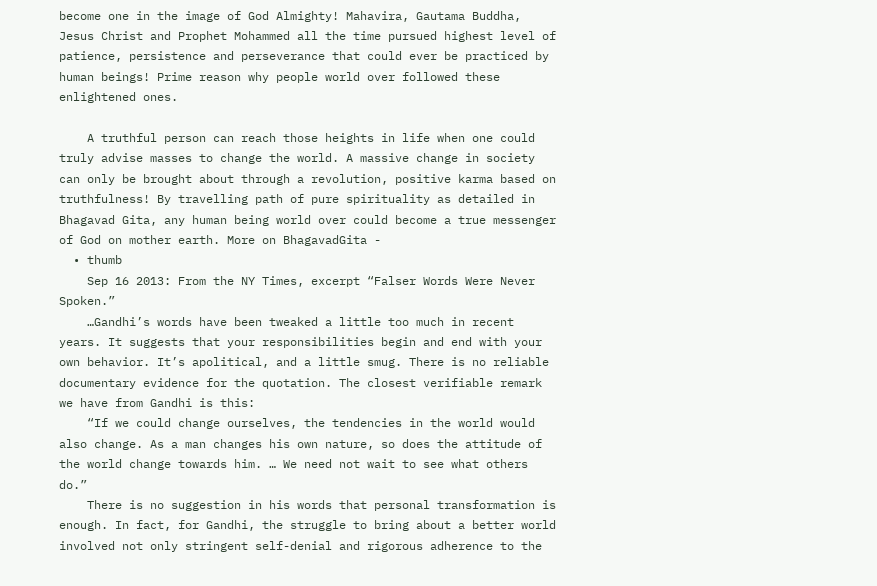become one in the image of God Almighty! Mahavira, Gautama Buddha, Jesus Christ and Prophet Mohammed all the time pursued highest level of patience, persistence and perseverance that could ever be practiced by human beings! Prime reason why people world over followed these enlightened ones.

    A truthful person can reach those heights in life when one could truly advise masses to change the world. A massive change in society can only be brought about through a revolution, positive karma based on truthfulness! By travelling path of pure spirituality as detailed in Bhagavad Gita, any human being world over could become a true messenger of God on mother earth. More on BhagavadGita -
  • thumb
    Sep 16 2013: From the NY Times, excerpt “Falser Words Were Never Spoken.”
    …Gandhi’s words have been tweaked a little too much in recent years. It suggests that your responsibilities begin and end with your own behavior. It’s apolitical, and a little smug. There is no reliable documentary evidence for the quotation. The closest verifiable remark we have from Gandhi is this:
    “If we could change ourselves, the tendencies in the world would also change. As a man changes his own nature, so does the attitude of the world change towards him. … We need not wait to see what others do.”
    There is no suggestion in his words that personal transformation is enough. In fact, for Gandhi, the struggle to bring about a better world involved not only stringent self-denial and rigorous adherence to the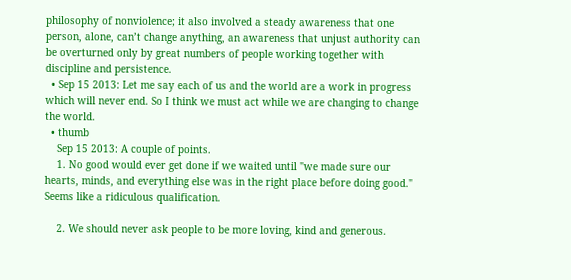philosophy of nonviolence; it also involved a steady awareness that one person, alone, can’t change anything, an awareness that unjust authority can be overturned only by great numbers of people working together with discipline and persistence.
  • Sep 15 2013: Let me say each of us and the world are a work in progress which will never end. So I think we must act while we are changing to change the world.
  • thumb
    Sep 15 2013: A couple of points.
    1. No good would ever get done if we waited until "we made sure our hearts, minds, and everything else was in the right place before doing good." Seems like a ridiculous qualification.

    2. We should never ask people to be more loving, kind and generous.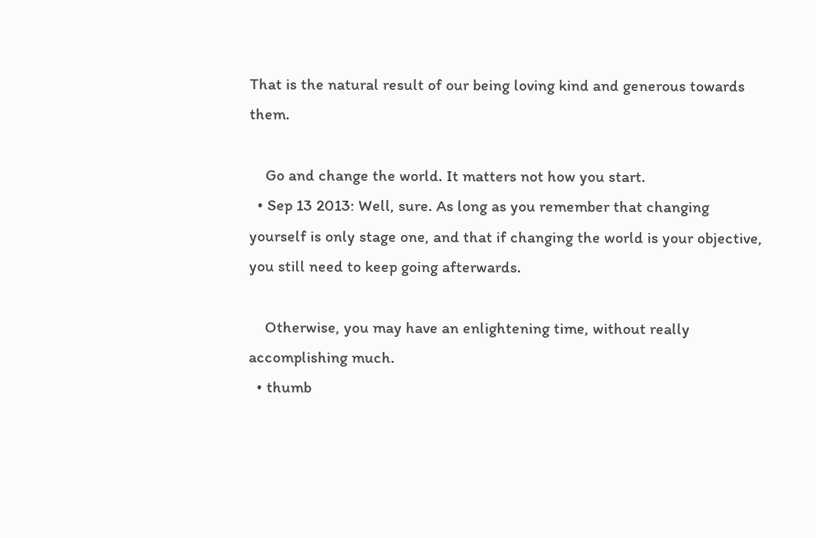That is the natural result of our being loving kind and generous towards them.

    Go and change the world. It matters not how you start.
  • Sep 13 2013: Well, sure. As long as you remember that changing yourself is only stage one, and that if changing the world is your objective, you still need to keep going afterwards.

    Otherwise, you may have an enlightening time, without really accomplishing much.
  • thumb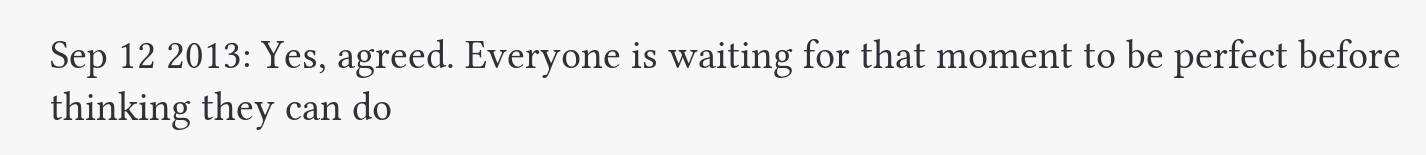Sep 12 2013: Yes, agreed. Everyone is waiting for that moment to be perfect before thinking they can do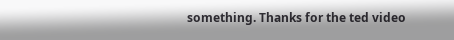something. Thanks for the ted video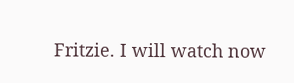Fritzie. I will watch now